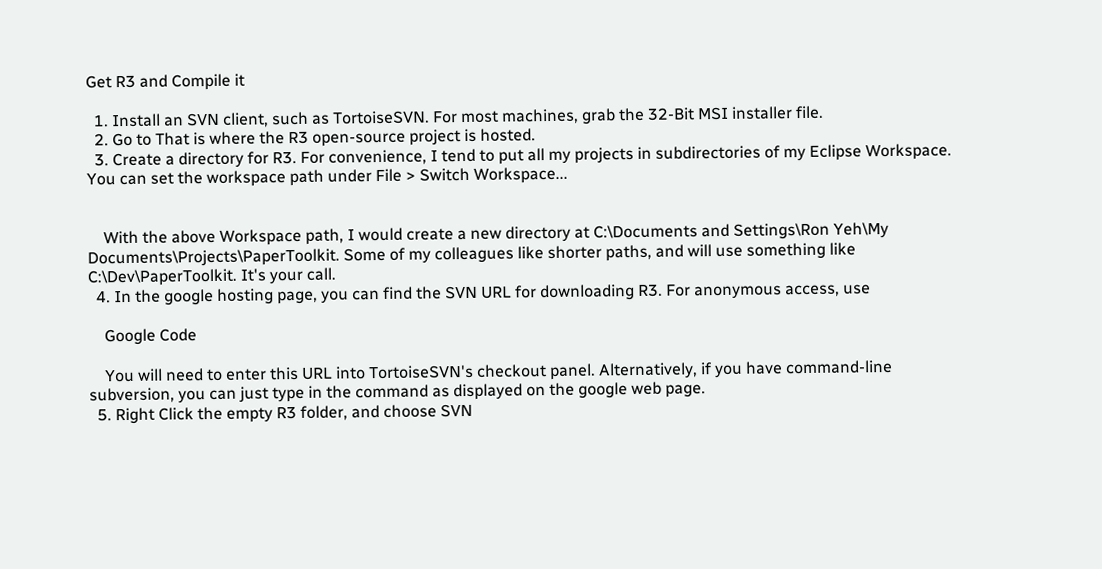Get R3 and Compile it

  1. Install an SVN client, such as TortoiseSVN. For most machines, grab the 32-Bit MSI installer file.
  2. Go to That is where the R3 open-source project is hosted.
  3. Create a directory for R3. For convenience, I tend to put all my projects in subdirectories of my Eclipse Workspace. You can set the workspace path under File > Switch Workspace...


    With the above Workspace path, I would create a new directory at C:\Documents and Settings\Ron Yeh\My Documents\Projects\PaperToolkit. Some of my colleagues like shorter paths, and will use something like C:\Dev\PaperToolkit. It's your call.
  4. In the google hosting page, you can find the SVN URL for downloading R3. For anonymous access, use

    Google Code

    You will need to enter this URL into TortoiseSVN's checkout panel. Alternatively, if you have command-line subversion, you can just type in the command as displayed on the google web page.
  5. Right Click the empty R3 folder, and choose SVN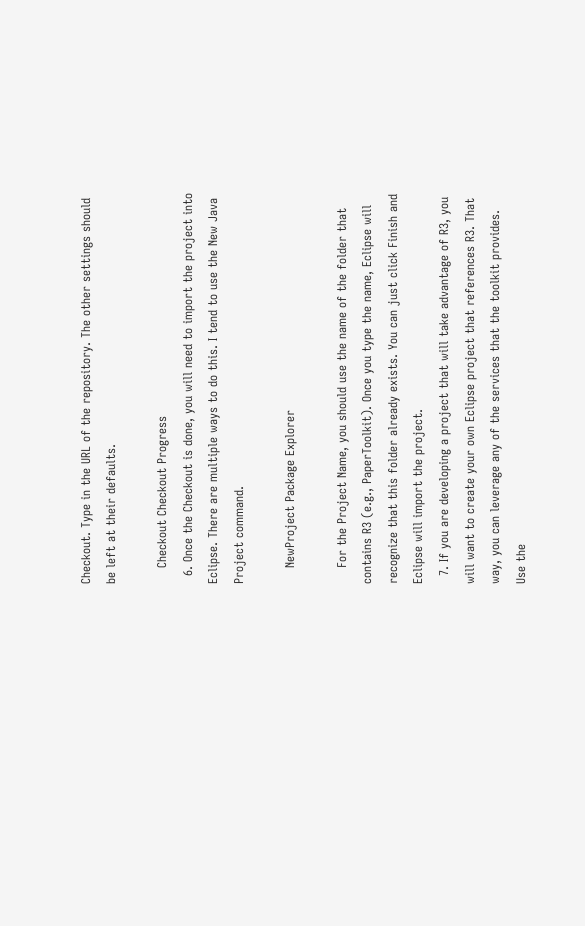Checkout. Type in the URL of the repository. The other settings should be left at their defaults.

    Checkout Checkout Progress
  6. Once the Checkout is done, you will need to import the project into Eclipse. There are multiple ways to do this. I tend to use the New Java Project command.

    NewProject Package Explorer

    For the Project Name, you should use the name of the folder that contains R3 (e.g., PaperToolkit). Once you type the name, Eclipse will recognize that this folder already exists. You can just click Finish and Eclipse will import the project.
  7. If you are developing a project that will take advantage of R3, you will want to create your own Eclipse project that references R3. That way, you can leverage any of the services that the toolkit provides. Use the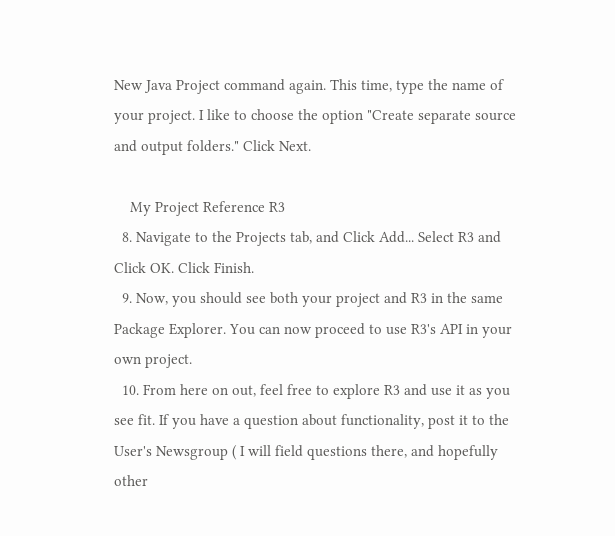New Java Project command again. This time, type the name of your project. I like to choose the option "Create separate source and output folders." Click Next.

    My Project Reference R3
  8. Navigate to the Projects tab, and Click Add... Select R3 and Click OK. Click Finish.
  9. Now, you should see both your project and R3 in the same Package Explorer. You can now proceed to use R3's API in your own project.
  10. From here on out, feel free to explore R3 and use it as you see fit. If you have a question about functionality, post it to the User's Newsgroup ( I will field questions there, and hopefully other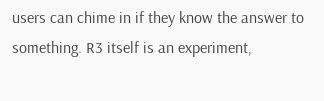users can chime in if they know the answer to something. R3 itself is an experiment,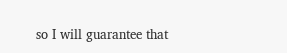so I will guarantee that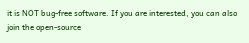it is NOT bug-free software. If you are interested, you can also join the open-source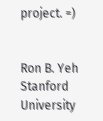project. =)


Ron B. Yeh
Stanford University